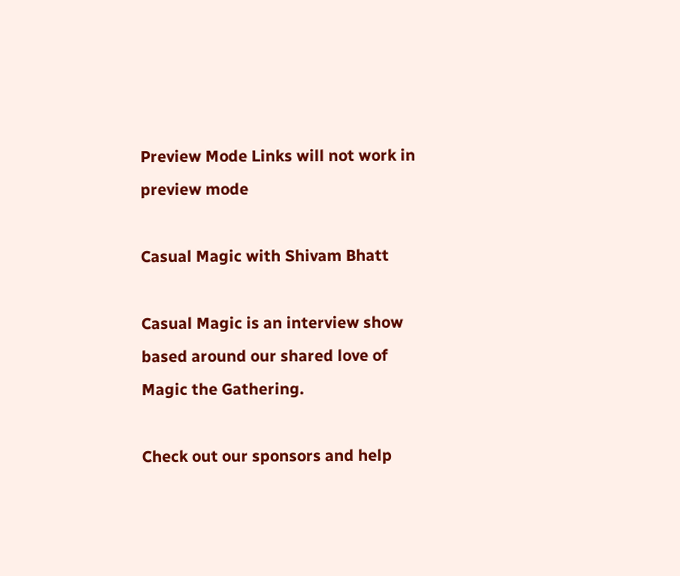Preview Mode Links will not work in preview mode

Casual Magic with Shivam Bhatt

Casual Magic is an interview show based around our shared love of Magic the Gathering.

Check out our sponsors and help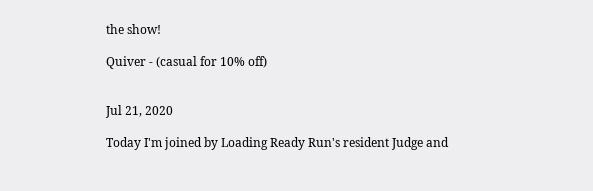the show!

Quiver - (casual for 10% off)


Jul 21, 2020

Today I'm joined by Loading Ready Run's resident Judge and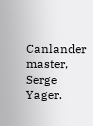Canlander master, Serge Yager.